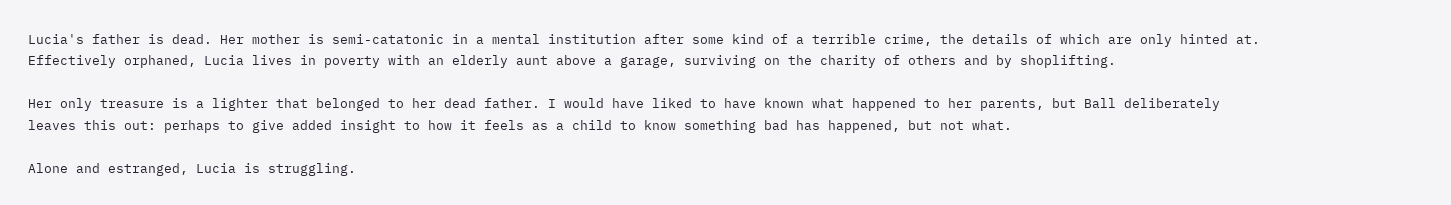Lucia's father is dead. Her mother is semi-catatonic in a mental institution after some kind of a terrible crime, the details of which are only hinted at. Effectively orphaned, Lucia lives in poverty with an elderly aunt above a garage, surviving on the charity of others and by shoplifting.

Her only treasure is a lighter that belonged to her dead father. I would have liked to have known what happened to her parents, but Ball deliberately leaves this out: perhaps to give added insight to how it feels as a child to know something bad has happened, but not what.

Alone and estranged, Lucia is struggling.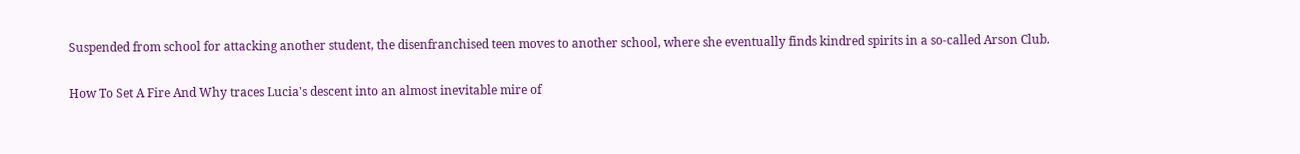Suspended from school for attacking another student, the disenfranchised teen moves to another school, where she eventually finds kindred spirits in a so-called Arson Club.

How To Set A Fire And Why traces Lucia's descent into an almost inevitable mire of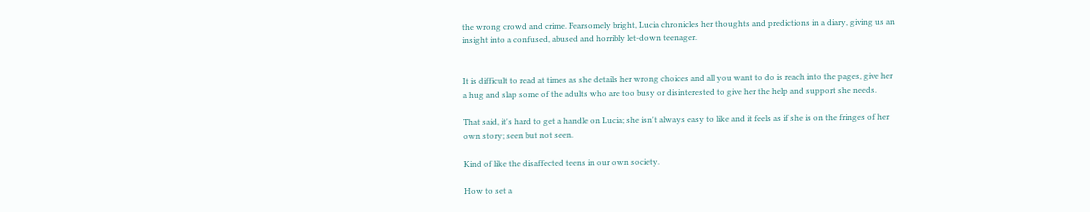the wrong crowd and crime. Fearsomely bright, Lucia chronicles her thoughts and predictions in a diary, giving us an insight into a confused, abused and horribly let-down teenager.


It is difficult to read at times as she details her wrong choices and all you want to do is reach into the pages, give her a hug and slap some of the adults who are too busy or disinterested to give her the help and support she needs.

That said, it's hard to get a handle on Lucia; she isn't always easy to like and it feels as if she is on the fringes of her own story; seen but not seen.

Kind of like the disaffected teens in our own society.

How to set a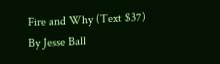Fire and Why (Text $37)
By Jesse Ball